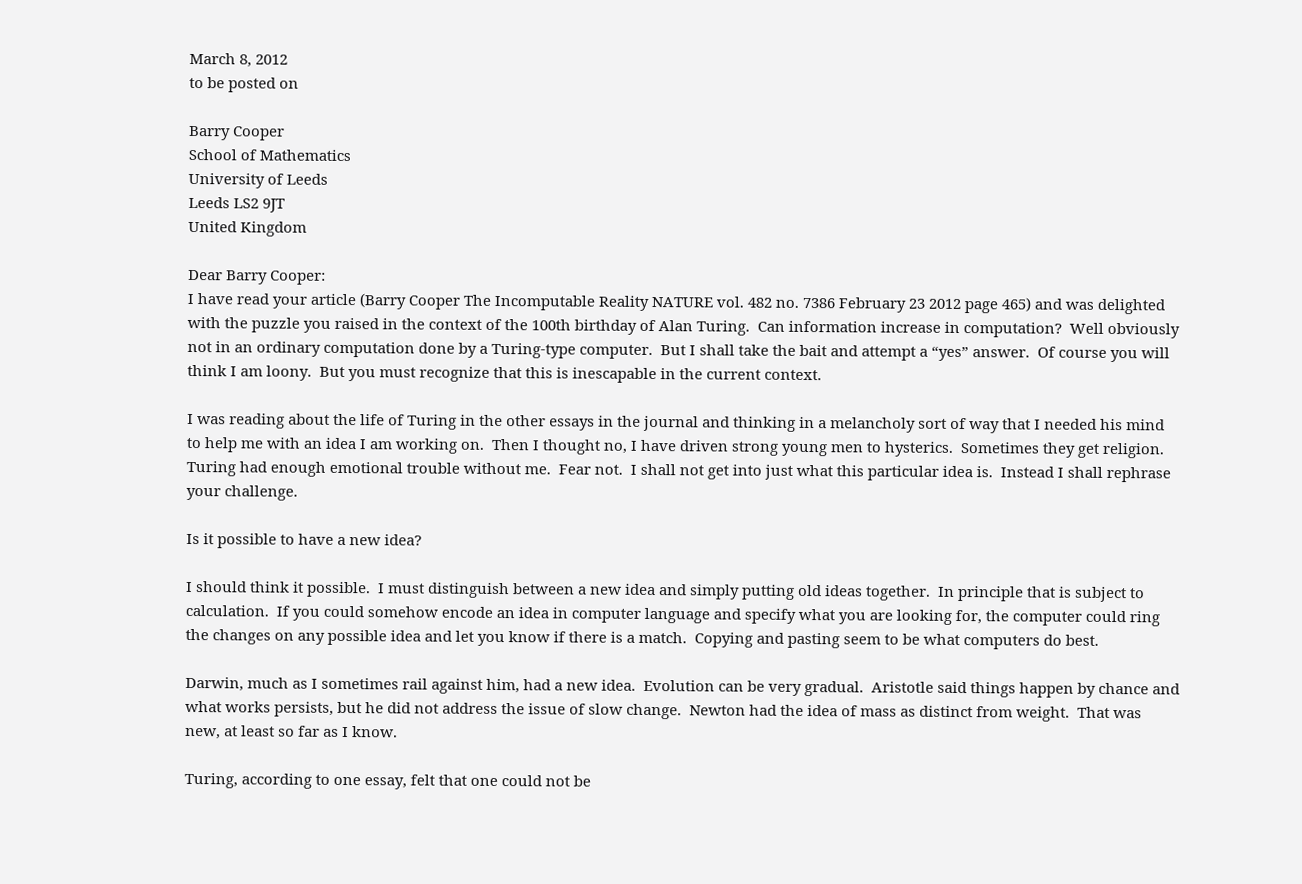March 8, 2012
to be posted on

Barry Cooper
School of Mathematics
University of Leeds
Leeds LS2 9JT
United Kingdom

Dear Barry Cooper:
I have read your article (Barry Cooper The Incomputable Reality NATURE vol. 482 no. 7386 February 23 2012 page 465) and was delighted with the puzzle you raised in the context of the 100th birthday of Alan Turing.  Can information increase in computation?  Well obviously not in an ordinary computation done by a Turing-type computer.  But I shall take the bait and attempt a “yes” answer.  Of course you will think I am loony.  But you must recognize that this is inescapable in the current context.

I was reading about the life of Turing in the other essays in the journal and thinking in a melancholy sort of way that I needed his mind to help me with an idea I am working on.  Then I thought no, I have driven strong young men to hysterics.  Sometimes they get religion.  Turing had enough emotional trouble without me.  Fear not.  I shall not get into just what this particular idea is.  Instead I shall rephrase your challenge.

Is it possible to have a new idea?

I should think it possible.  I must distinguish between a new idea and simply putting old ideas together.  In principle that is subject to calculation.  If you could somehow encode an idea in computer language and specify what you are looking for, the computer could ring the changes on any possible idea and let you know if there is a match.  Copying and pasting seem to be what computers do best.

Darwin, much as I sometimes rail against him, had a new idea.  Evolution can be very gradual.  Aristotle said things happen by chance and what works persists, but he did not address the issue of slow change.  Newton had the idea of mass as distinct from weight.  That was new, at least so far as I know.

Turing, according to one essay, felt that one could not be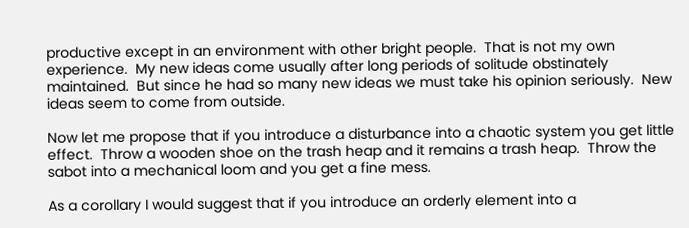productive except in an environment with other bright people.  That is not my own experience.  My new ideas come usually after long periods of solitude obstinately maintained.  But since he had so many new ideas we must take his opinion seriously.  New ideas seem to come from outside.

Now let me propose that if you introduce a disturbance into a chaotic system you get little effect.  Throw a wooden shoe on the trash heap and it remains a trash heap.  Throw the sabot into a mechanical loom and you get a fine mess.

As a corollary I would suggest that if you introduce an orderly element into a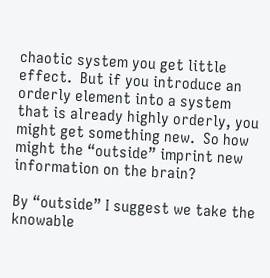chaotic system you get little effect.  But if you introduce an orderly element into a system that is already highly orderly, you might get something new.  So how might the “outside” imprint new information on the brain?

By “outside” I suggest we take the knowable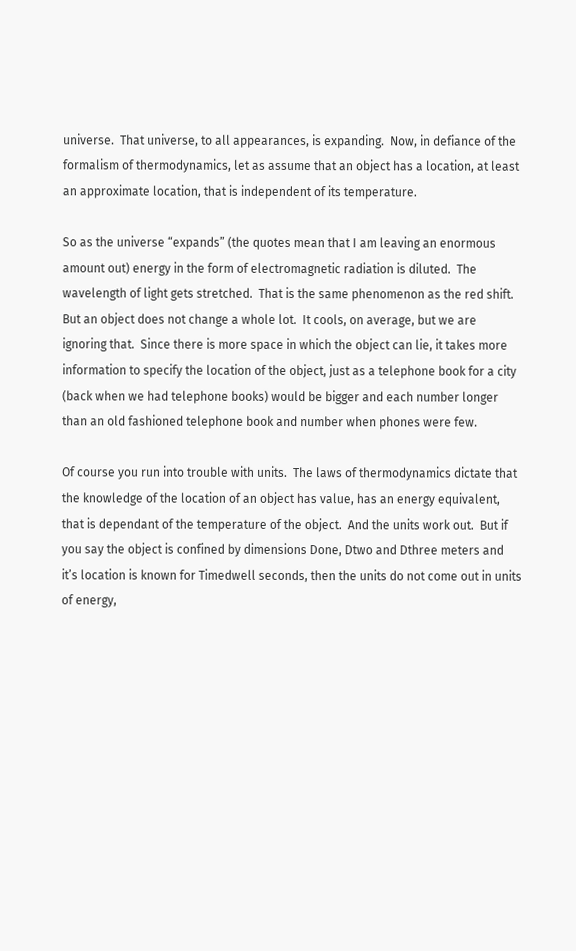universe.  That universe, to all appearances, is expanding.  Now, in defiance of the formalism of thermodynamics, let as assume that an object has a location, at least an approximate location, that is independent of its temperature.

So as the universe “expands” (the quotes mean that I am leaving an enormous amount out) energy in the form of electromagnetic radiation is diluted.  The wavelength of light gets stretched.  That is the same phenomenon as the red shift.  But an object does not change a whole lot.  It cools, on average, but we are ignoring that.  Since there is more space in which the object can lie, it takes more information to specify the location of the object, just as a telephone book for a city (back when we had telephone books) would be bigger and each number longer than an old fashioned telephone book and number when phones were few.

Of course you run into trouble with units.  The laws of thermodynamics dictate that the knowledge of the location of an object has value, has an energy equivalent, that is dependant of the temperature of the object.  And the units work out.  But if you say the object is confined by dimensions Done, Dtwo and Dthree meters and it’s location is known for Timedwell seconds, then the units do not come out in units of energy,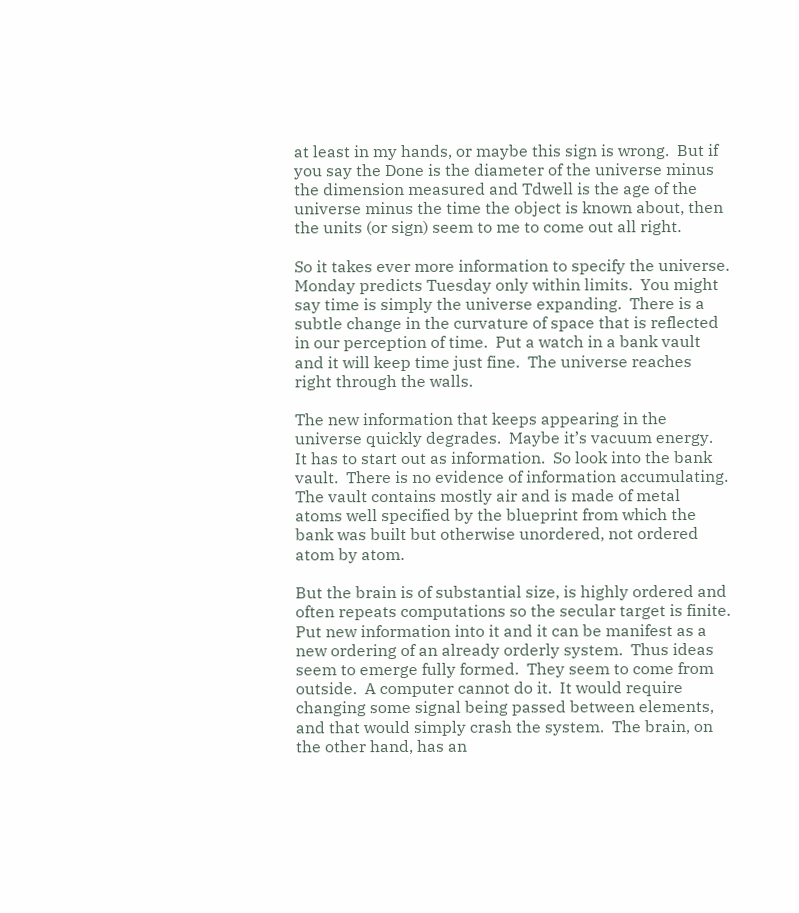at least in my hands, or maybe this sign is wrong.  But if you say the Done is the diameter of the universe minus the dimension measured and Tdwell is the age of the universe minus the time the object is known about, then the units (or sign) seem to me to come out all right.

So it takes ever more information to specify the universe.  Monday predicts Tuesday only within limits.  You might say time is simply the universe expanding.  There is a subtle change in the curvature of space that is reflected in our perception of time.  Put a watch in a bank vault and it will keep time just fine.  The universe reaches right through the walls.

The new information that keeps appearing in the universe quickly degrades.  Maybe it’s vacuum energy.  It has to start out as information.  So look into the bank vault.  There is no evidence of information accumulating.  The vault contains mostly air and is made of metal atoms well specified by the blueprint from which the bank was built but otherwise unordered, not ordered atom by atom.

But the brain is of substantial size, is highly ordered and often repeats computations so the secular target is finite.  Put new information into it and it can be manifest as a new ordering of an already orderly system.  Thus ideas seem to emerge fully formed.  They seem to come from outside.  A computer cannot do it.  It would require changing some signal being passed between elements, and that would simply crash the system.  The brain, on the other hand, has an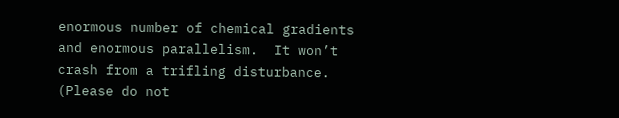enormous number of chemical gradients and enormous parallelism.  It won’t crash from a trifling disturbance.  (Please do not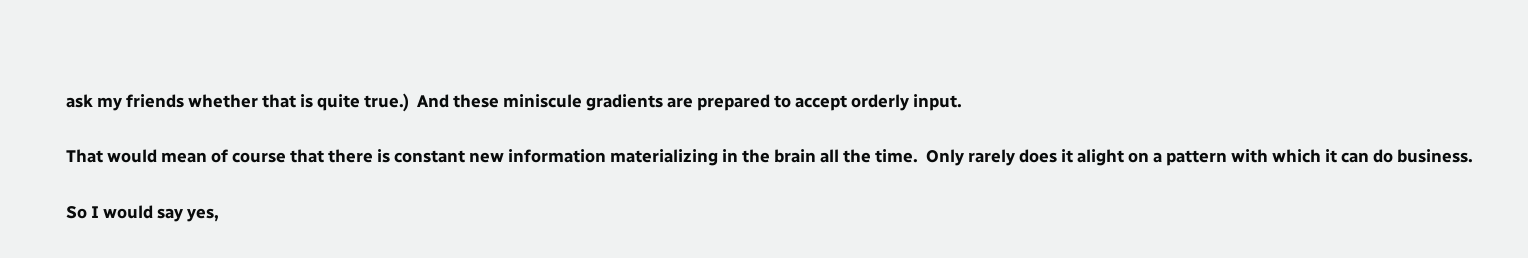ask my friends whether that is quite true.)  And these miniscule gradients are prepared to accept orderly input.

That would mean of course that there is constant new information materializing in the brain all the time.  Only rarely does it alight on a pattern with which it can do business.

So I would say yes,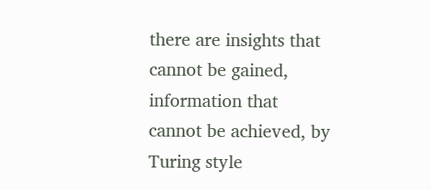there are insights that cannot be gained, information that cannot be achieved, by Turing style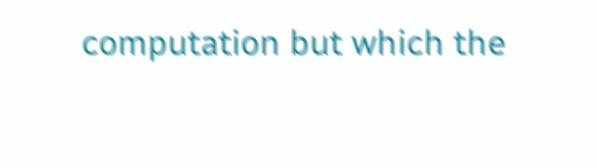computation but which the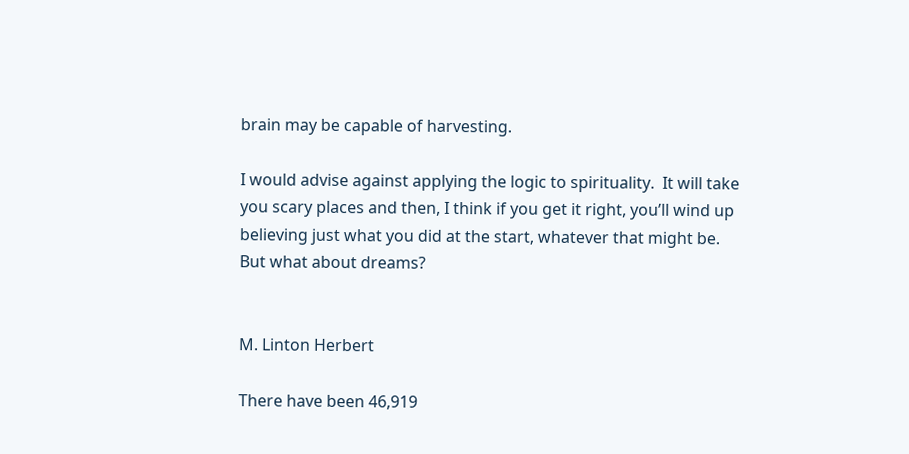brain may be capable of harvesting.

I would advise against applying the logic to spirituality.  It will take you scary places and then, I think if you get it right, you’ll wind up believing just what you did at the start, whatever that might be.  But what about dreams?


M. Linton Herbert

There have been 46,919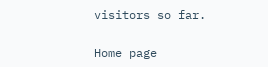visitors so far.

Home page